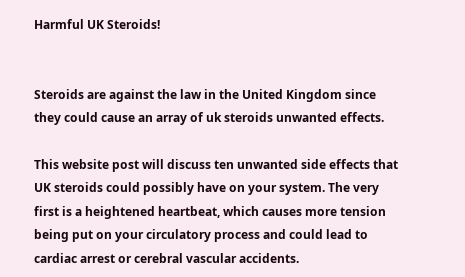Harmful UK Steroids!


Steroids are against the law in the United Kingdom since they could cause an array of uk steroids unwanted effects.

This website post will discuss ten unwanted side effects that UK steroids could possibly have on your system. The very first is a heightened heartbeat, which causes more tension being put on your circulatory process and could lead to cardiac arrest or cerebral vascular accidents.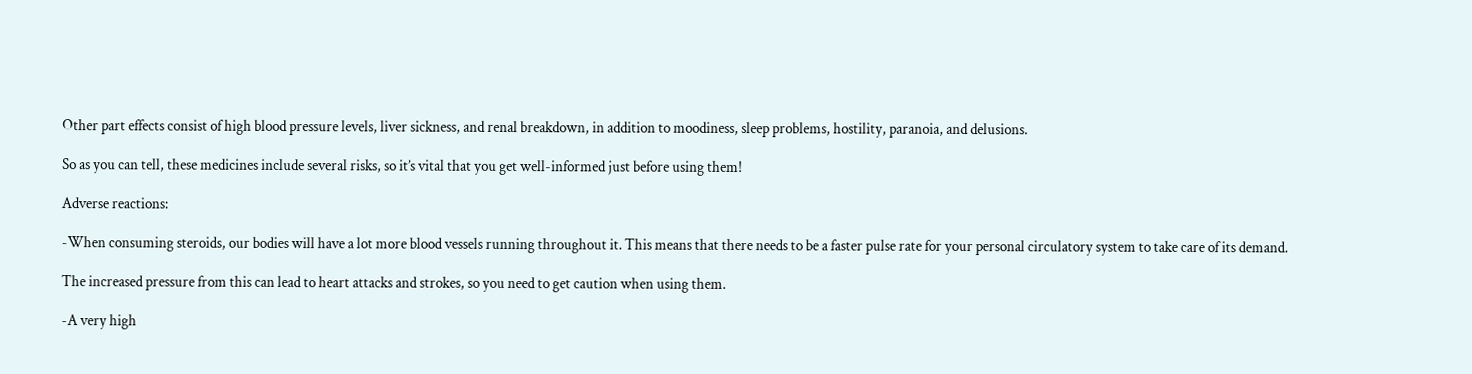Other part effects consist of high blood pressure levels, liver sickness, and renal breakdown, in addition to moodiness, sleep problems, hostility, paranoia, and delusions.

So as you can tell, these medicines include several risks, so it’s vital that you get well-informed just before using them!

Adverse reactions:

-When consuming steroids, our bodies will have a lot more blood vessels running throughout it. This means that there needs to be a faster pulse rate for your personal circulatory system to take care of its demand.

The increased pressure from this can lead to heart attacks and strokes, so you need to get caution when using them.

-A very high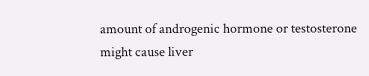amount of androgenic hormone or testosterone might cause liver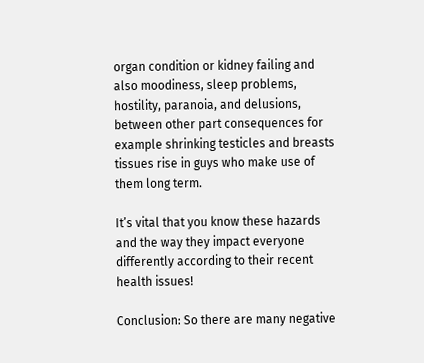organ condition or kidney failing and also moodiness, sleep problems, hostility, paranoia, and delusions, between other part consequences for example shrinking testicles and breasts tissues rise in guys who make use of them long term.

It’s vital that you know these hazards and the way they impact everyone differently according to their recent health issues!

Conclusion: So there are many negative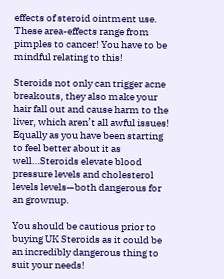effects of steroid ointment use. These area-effects range from pimples to cancer! You have to be mindful relating to this!

Steroids not only can trigger acne breakouts, they also make your hair fall out and cause harm to the liver, which aren’t all awful issues! Equally as you have been starting to feel better about it as well…Steroids elevate blood pressure levels and cholesterol levels levels—both dangerous for an grownup.

You should be cautious prior to buying UK Steroids as it could be an incredibly dangerous thing to suit your needs!